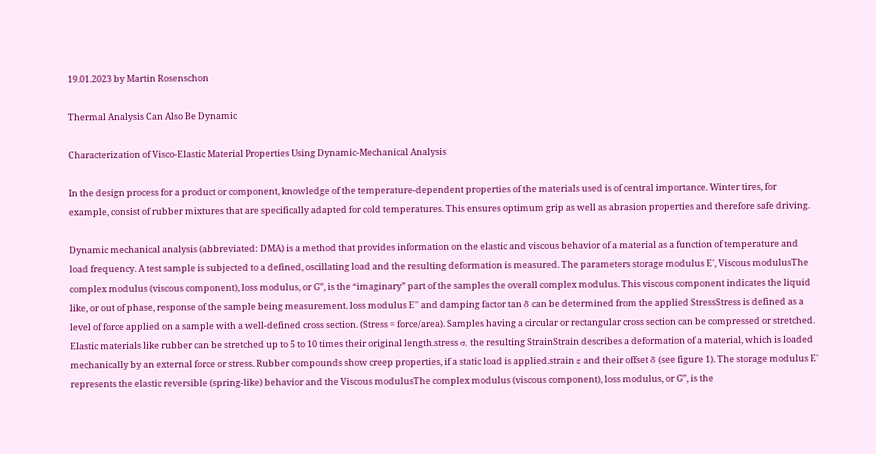19.01.2023 by Martin Rosenschon

Thermal Analysis Can Also Be Dynamic

Characterization of Visco-Elastic Material Properties Using Dynamic-Mechanical Analysis

In the design process for a product or component, knowledge of the temperature-dependent properties of the materials used is of central importance. Winter tires, for example, consist of rubber mixtures that are specifically adapted for cold temperatures. This ensures optimum grip as well as abrasion properties and therefore safe driving.

Dynamic mechanical analysis (abbreviated: DMA) is a method that provides information on the elastic and viscous behavior of a material as a function of temperature and load frequency. A test sample is subjected to a defined, oscillating load and the resulting deformation is measured. The parameters storage modulus E', Viscous modulusThe complex modulus (viscous component), loss modulus, or G’’, is the “imaginary” part of the samples the overall complex modulus. This viscous component indicates the liquid like, or out of phase, response of the sample being measurement. loss modulus E'' and damping factor tan δ can be determined from the applied StressStress is defined as a level of force applied on a sample with a well-defined cross section. (Stress = force/area). Samples having a circular or rectangular cross section can be compressed or stretched. Elastic materials like rubber can be stretched up to 5 to 10 times their original length.stress σ, the resulting StrainStrain describes a deformation of a material, which is loaded mechanically by an external force or stress. Rubber compounds show creep properties, if a static load is applied.strain ε and their offset δ (see figure 1). The storage modulus E' represents the elastic reversible (spring-like) behavior and the Viscous modulusThe complex modulus (viscous component), loss modulus, or G’’, is the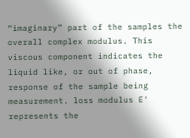“imaginary” part of the samples the overall complex modulus. This viscous component indicates the liquid like, or out of phase, response of the sample being measurement. loss modulus E' represents the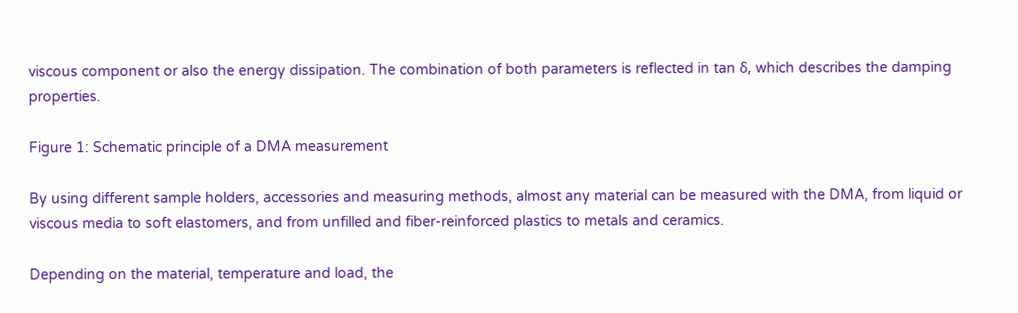viscous component or also the energy dissipation. The combination of both parameters is reflected in tan δ, which describes the damping properties.

Figure 1: Schematic principle of a DMA measurement

By using different sample holders, accessories and measuring methods, almost any material can be measured with the DMA, from liquid or viscous media to soft elastomers, and from unfilled and fiber-reinforced plastics to metals and ceramics.

Depending on the material, temperature and load, the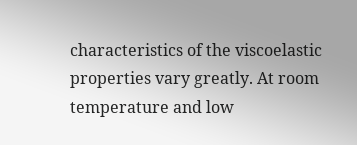characteristics of the viscoelastic properties vary greatly. At room temperature and low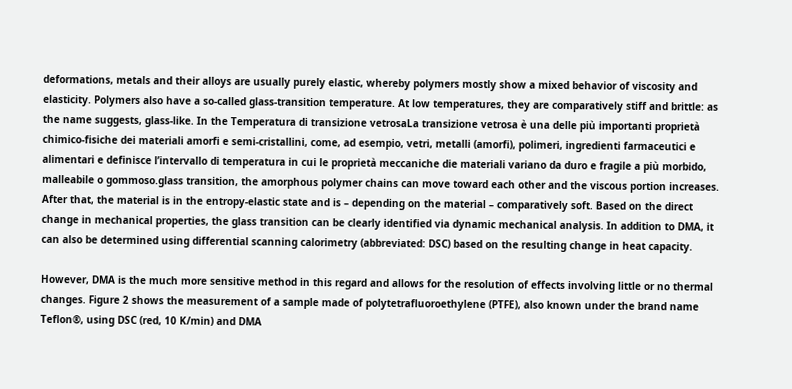deformations, metals and their alloys are usually purely elastic, whereby polymers mostly show a mixed behavior of viscosity and elasticity. Polymers also have a so-called glass-transition temperature. At low temperatures, they are comparatively stiff and brittle: as the name suggests, glass-like. In the Temperatura di transizione vetrosaLa transizione vetrosa è una delle più importanti proprietà chimico-fisiche dei materiali amorfi e semi-cristallini, come, ad esempio, vetri, metalli (amorfi), polimeri, ingredienti farmaceutici e alimentari e definisce l’intervallo di temperatura in cui le proprietà meccaniche die materiali variano da duro e fragile a più morbido, malleabile o gommoso.glass transition, the amorphous polymer chains can move toward each other and the viscous portion increases. After that, the material is in the entropy-elastic state and is – depending on the material – comparatively soft. Based on the direct change in mechanical properties, the glass transition can be clearly identified via dynamic mechanical analysis. In addition to DMA, it can also be determined using differential scanning calorimetry (abbreviated: DSC) based on the resulting change in heat capacity.

However, DMA is the much more sensitive method in this regard and allows for the resolution of effects involving little or no thermal changes. Figure 2 shows the measurement of a sample made of polytetrafluoroethylene (PTFE), also known under the brand name Teflon®, using DSC (red, 10 K/min) and DMA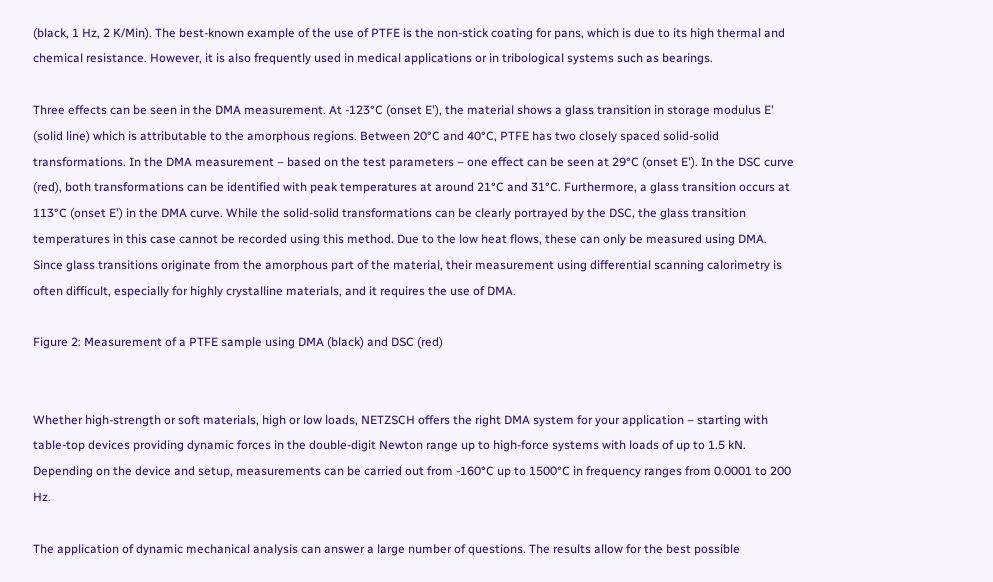(black, 1 Hz, 2 K/Min). The best-known example of the use of PTFE is the non-stick coating for pans, which is due to its high thermal and chemical resistance. However, it is also frequently used in medical applications or in tribological systems such as bearings.

Three effects can be seen in the DMA measurement. At -123°C (onset E'), the material shows a glass transition in storage modulus E' (solid line) which is attributable to the amorphous regions. Between 20°C and 40°C, PTFE has two closely spaced solid-solid transformations. In the DMA measurement – based on the test parameters – one effect can be seen at 29°C (onset E'). In the DSC curve (red), both transformations can be identified with peak temperatures at around 21°C and 31°C. Furthermore, a glass transition occurs at 113°C (onset E') in the DMA curve. While the solid-solid transformations can be clearly portrayed by the DSC, the glass transition temperatures in this case cannot be recorded using this method. Due to the low heat flows, these can only be measured using DMA. Since glass transitions originate from the amorphous part of the material, their measurement using differential scanning calorimetry is often difficult, especially for highly crystalline materials, and it requires the use of DMA.

Figure 2: Measurement of a PTFE sample using DMA (black) and DSC (red)


Whether high-strength or soft materials, high or low loads, NETZSCH offers the right DMA system for your application – starting with table-top devices providing dynamic forces in the double-digit Newton range up to high-force systems with loads of up to 1.5 kN. Depending on the device and setup, measurements can be carried out from -160°C up to 1500°C in frequency ranges from 0.0001 to 200 Hz.

The application of dynamic mechanical analysis can answer a large number of questions. The results allow for the best possible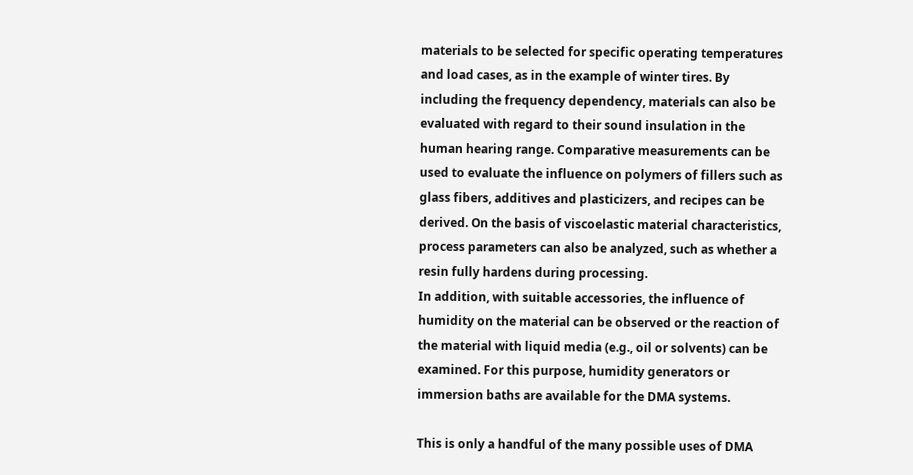materials to be selected for specific operating temperatures and load cases, as in the example of winter tires. By including the frequency dependency, materials can also be evaluated with regard to their sound insulation in the human hearing range. Comparative measurements can be used to evaluate the influence on polymers of fillers such as glass fibers, additives and plasticizers, and recipes can be derived. On the basis of viscoelastic material characteristics, process parameters can also be analyzed, such as whether a resin fully hardens during processing.
In addition, with suitable accessories, the influence of humidity on the material can be observed or the reaction of the material with liquid media (e.g., oil or solvents) can be examined. For this purpose, humidity generators or immersion baths are available for the DMA systems.

This is only a handful of the many possible uses of DMA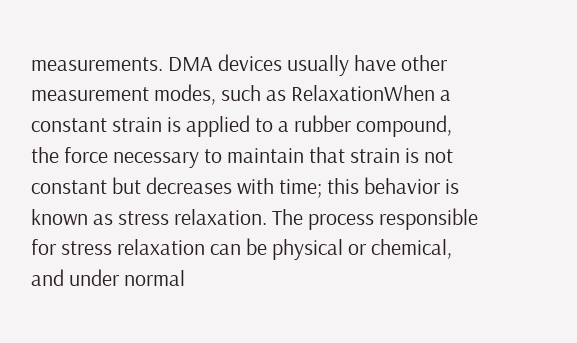measurements. DMA devices usually have other measurement modes, such as RelaxationWhen a constant strain is applied to a rubber compound, the force necessary to maintain that strain is not constant but decreases with time; this behavior is known as stress relaxation. The process responsible for stress relaxation can be physical or chemical, and under normal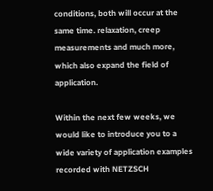conditions, both will occur at the same time. relaxation, creep measurements and much more, which also expand the field of application.

Within the next few weeks, we would like to introduce you to a wide variety of application examples recorded with NETZSCH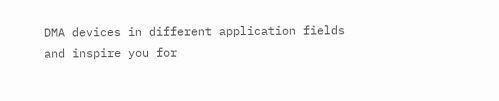DMA devices in different application fields and inspire you for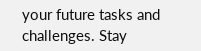your future tasks and challenges. Stay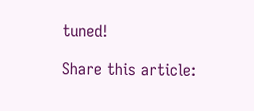tuned!

Share this article: